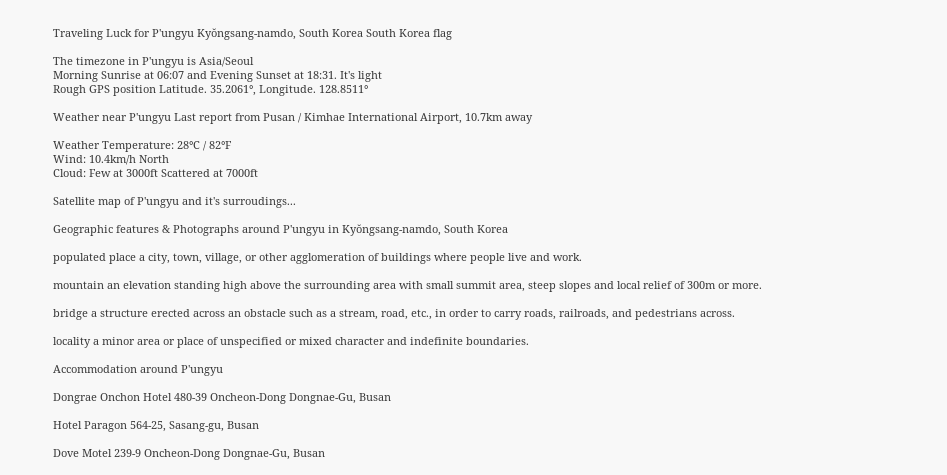Traveling Luck for P'ungyu Kyŏngsang-namdo, South Korea South Korea flag

The timezone in P'ungyu is Asia/Seoul
Morning Sunrise at 06:07 and Evening Sunset at 18:31. It's light
Rough GPS position Latitude. 35.2061°, Longitude. 128.8511°

Weather near P'ungyu Last report from Pusan / Kimhae International Airport, 10.7km away

Weather Temperature: 28°C / 82°F
Wind: 10.4km/h North
Cloud: Few at 3000ft Scattered at 7000ft

Satellite map of P'ungyu and it's surroudings...

Geographic features & Photographs around P'ungyu in Kyŏngsang-namdo, South Korea

populated place a city, town, village, or other agglomeration of buildings where people live and work.

mountain an elevation standing high above the surrounding area with small summit area, steep slopes and local relief of 300m or more.

bridge a structure erected across an obstacle such as a stream, road, etc., in order to carry roads, railroads, and pedestrians across.

locality a minor area or place of unspecified or mixed character and indefinite boundaries.

Accommodation around P'ungyu

Dongrae Onchon Hotel 480-39 Oncheon-Dong Dongnae-Gu, Busan

Hotel Paragon 564-25, Sasang-gu, Busan

Dove Motel 239-9 Oncheon-Dong Dongnae-Gu, Busan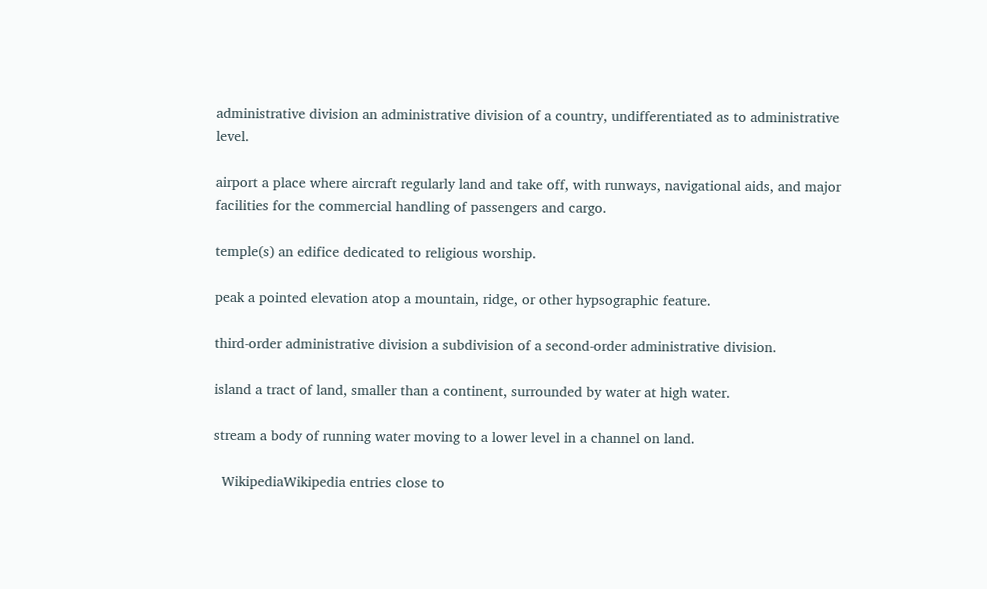administrative division an administrative division of a country, undifferentiated as to administrative level.

airport a place where aircraft regularly land and take off, with runways, navigational aids, and major facilities for the commercial handling of passengers and cargo.

temple(s) an edifice dedicated to religious worship.

peak a pointed elevation atop a mountain, ridge, or other hypsographic feature.

third-order administrative division a subdivision of a second-order administrative division.

island a tract of land, smaller than a continent, surrounded by water at high water.

stream a body of running water moving to a lower level in a channel on land.

  WikipediaWikipedia entries close to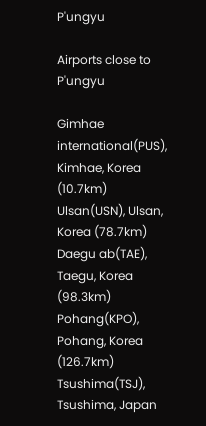P'ungyu

Airports close to P'ungyu

Gimhae international(PUS), Kimhae, Korea (10.7km)
Ulsan(USN), Ulsan, Korea (78.7km)
Daegu ab(TAE), Taegu, Korea (98.3km)
Pohang(KPO), Pohang, Korea (126.7km)
Tsushima(TSJ), Tsushima, Japan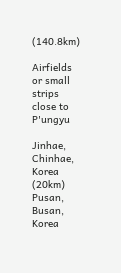(140.8km)

Airfields or small strips close to P'ungyu

Jinhae, Chinhae, Korea (20km)
Pusan, Busan, Korea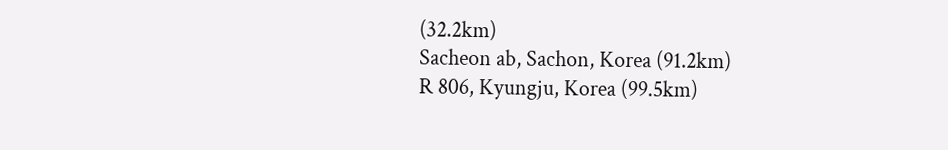(32.2km)
Sacheon ab, Sachon, Korea (91.2km)
R 806, Kyungju, Korea (99.5km)